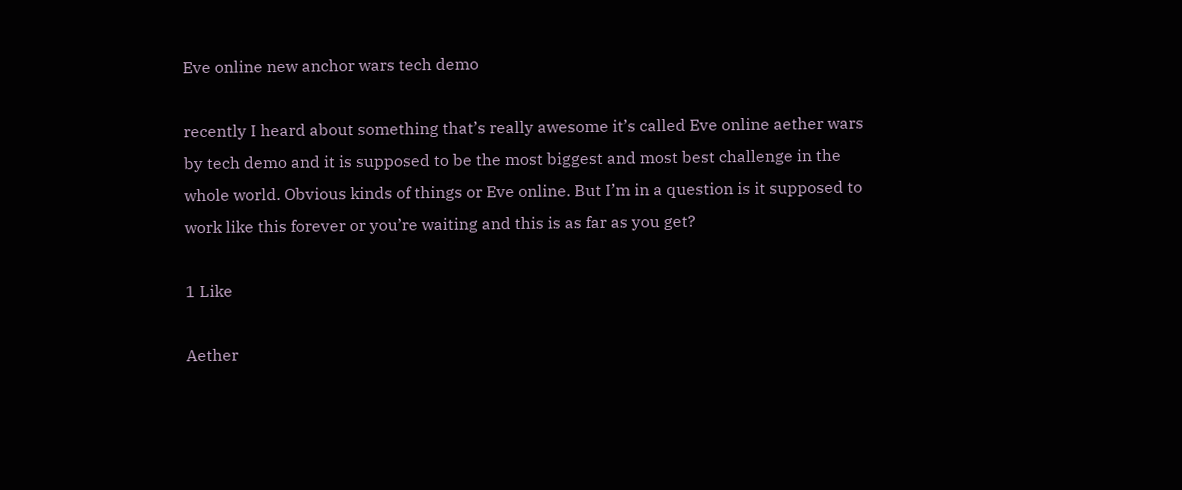Eve online new anchor wars tech demo

recently I heard about something that’s really awesome it’s called Eve online aether wars by tech demo and it is supposed to be the most biggest and most best challenge in the whole world. Obvious kinds of things or Eve online. But I’m in a question is it supposed to work like this forever or you’re waiting and this is as far as you get?

1 Like

Aether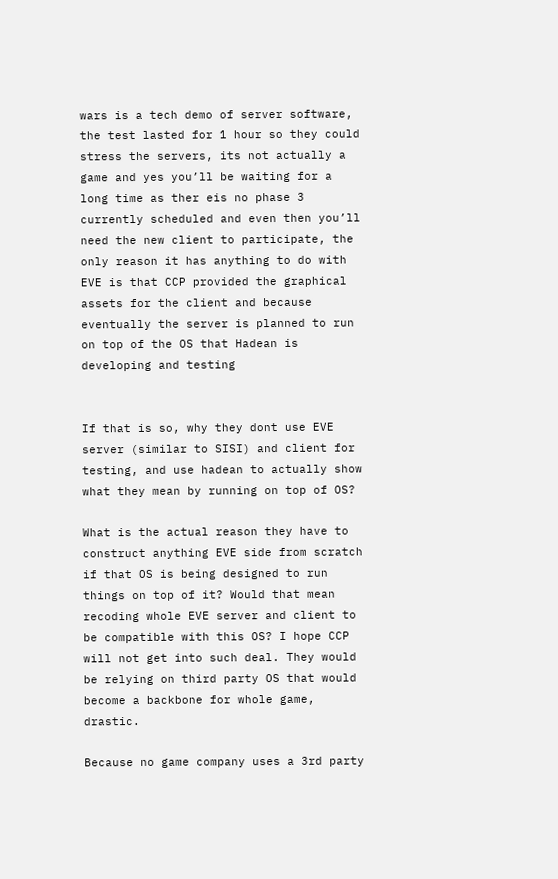wars is a tech demo of server software, the test lasted for 1 hour so they could stress the servers, its not actually a game and yes you’ll be waiting for a long time as ther eis no phase 3 currently scheduled and even then you’ll need the new client to participate, the only reason it has anything to do with EVE is that CCP provided the graphical assets for the client and because eventually the server is planned to run on top of the OS that Hadean is developing and testing


If that is so, why they dont use EVE server (similar to SISI) and client for testing, and use hadean to actually show what they mean by running on top of OS?

What is the actual reason they have to construct anything EVE side from scratch if that OS is being designed to run things on top of it? Would that mean recoding whole EVE server and client to be compatible with this OS? I hope CCP will not get into such deal. They would be relying on third party OS that would become a backbone for whole game, drastic.

Because no game company uses a 3rd party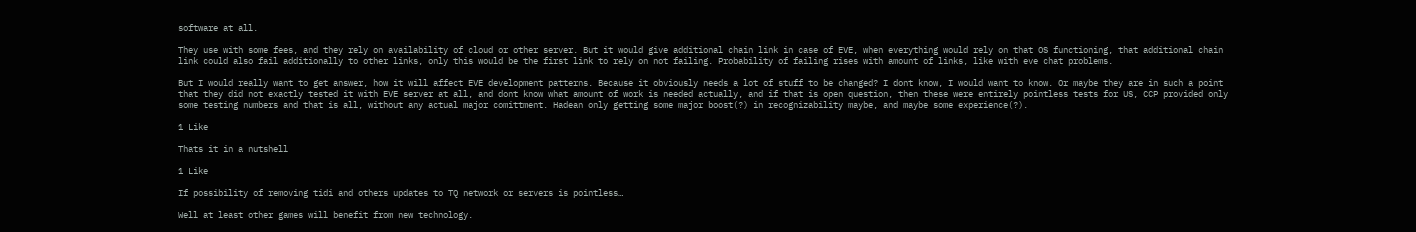software at all.

They use with some fees, and they rely on availability of cloud or other server. But it would give additional chain link in case of EVE, when everything would rely on that OS functioning, that additional chain link could also fail additionally to other links, only this would be the first link to rely on not failing. Probability of failing rises with amount of links, like with eve chat problems.

But I would really want to get answer, how it will affect EVE development patterns. Because it obviously needs a lot of stuff to be changed? I dont know, I would want to know. Or maybe they are in such a point that they did not exactly tested it with EVE server at all, and dont know what amount of work is needed actually, and if that is open question, then these were entirely pointless tests for US, CCP provided only some testing numbers and that is all, without any actual major comittment. Hadean only getting some major boost(?) in recognizability maybe, and maybe some experience(?).

1 Like

Thats it in a nutshell

1 Like

If possibility of removing tidi and others updates to TQ network or servers is pointless…

Well at least other games will benefit from new technology.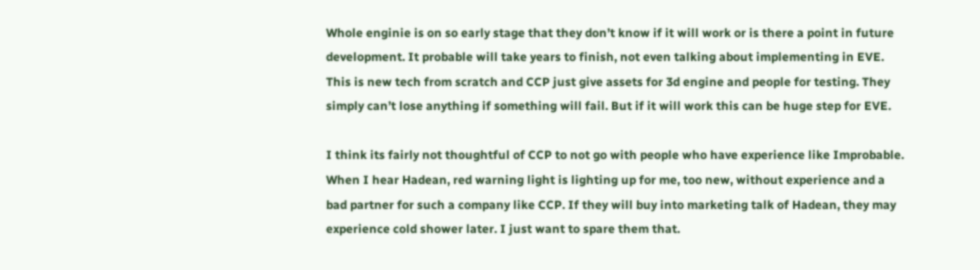Whole enginie is on so early stage that they don’t know if it will work or is there a point in future development. It probable will take years to finish, not even talking about implementing in EVE. This is new tech from scratch and CCP just give assets for 3d engine and people for testing. They simply can’t lose anything if something will fail. But if it will work this can be huge step for EVE.

I think its fairly not thoughtful of CCP to not go with people who have experience like Improbable. When I hear Hadean, red warning light is lighting up for me, too new, without experience and a bad partner for such a company like CCP. If they will buy into marketing talk of Hadean, they may experience cold shower later. I just want to spare them that.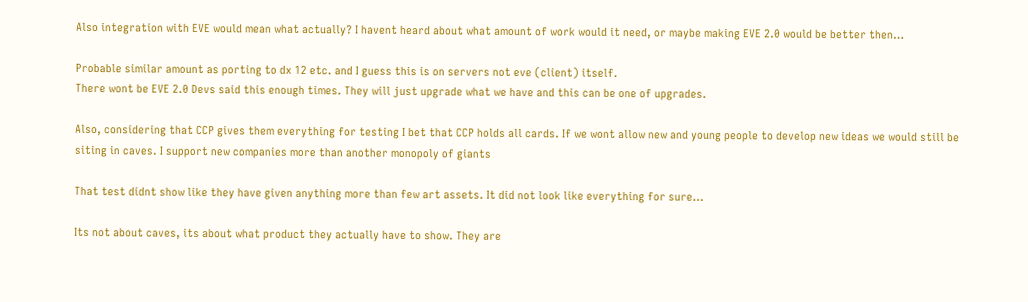Also integration with EVE would mean what actually? I havent heard about what amount of work would it need, or maybe making EVE 2.0 would be better then…

Probable similar amount as porting to dx 12 etc. and I guess this is on servers not eve (client) itself.
There wont be EVE 2.0 Devs said this enough times. They will just upgrade what we have and this can be one of upgrades.

Also, considering that CCP gives them everything for testing I bet that CCP holds all cards. If we wont allow new and young people to develop new ideas we would still be siting in caves. I support new companies more than another monopoly of giants

That test didnt show like they have given anything more than few art assets. It did not look like everything for sure…

Its not about caves, its about what product they actually have to show. They are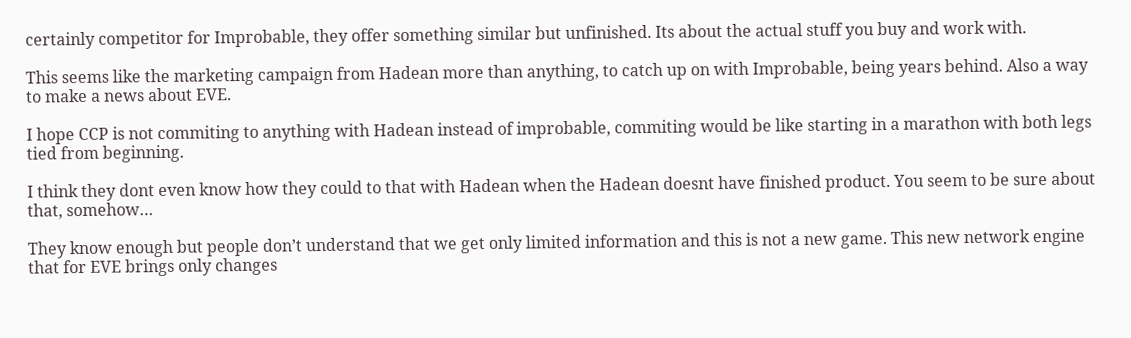certainly competitor for Improbable, they offer something similar but unfinished. Its about the actual stuff you buy and work with.

This seems like the marketing campaign from Hadean more than anything, to catch up on with Improbable, being years behind. Also a way to make a news about EVE.

I hope CCP is not commiting to anything with Hadean instead of improbable, commiting would be like starting in a marathon with both legs tied from beginning.

I think they dont even know how they could to that with Hadean when the Hadean doesnt have finished product. You seem to be sure about that, somehow…

They know enough but people don’t understand that we get only limited information and this is not a new game. This new network engine that for EVE brings only changes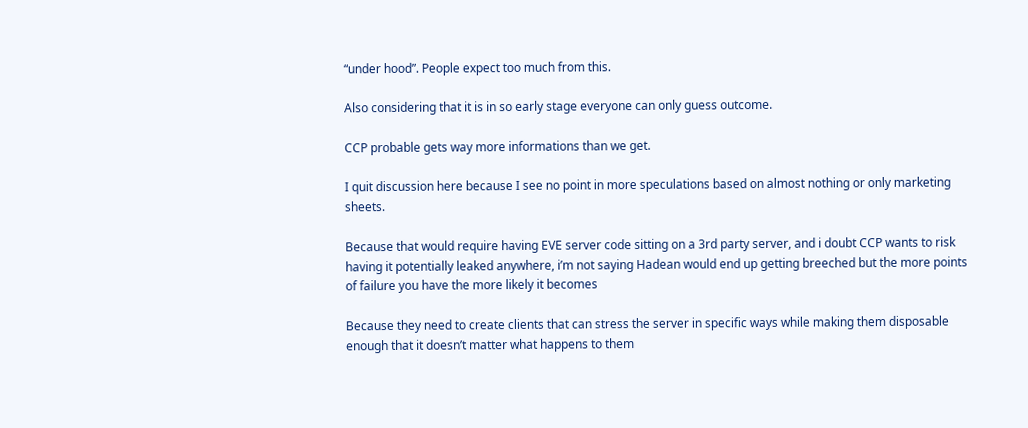“under hood”. People expect too much from this.

Also considering that it is in so early stage everyone can only guess outcome.

CCP probable gets way more informations than we get.

I quit discussion here because I see no point in more speculations based on almost nothing or only marketing sheets.

Because that would require having EVE server code sitting on a 3rd party server, and i doubt CCP wants to risk having it potentially leaked anywhere, i’m not saying Hadean would end up getting breeched but the more points of failure you have the more likely it becomes

Because they need to create clients that can stress the server in specific ways while making them disposable enough that it doesn’t matter what happens to them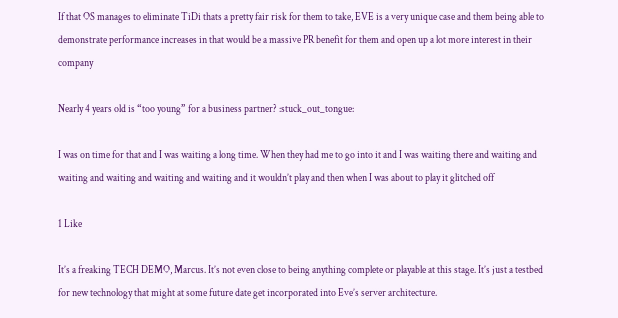If that OS manages to eliminate TiDi thats a pretty fair risk for them to take, EVE is a very unique case and them being able to demonstrate performance increases in that would be a massive PR benefit for them and open up a lot more interest in their company

Nearly 4 years old is “too young” for a business partner? :stuck_out_tongue:

I was on time for that and I was waiting a long time. When they had me to go into it and I was waiting there and waiting and waiting and waiting and waiting and waiting and it wouldn’t play and then when I was about to play it glitched off

1 Like

It’s a freaking TECH DEMO, Marcus. It’s not even close to being anything complete or playable at this stage. It’s just a testbed for new technology that might at some future date get incorporated into Eve’s server architecture.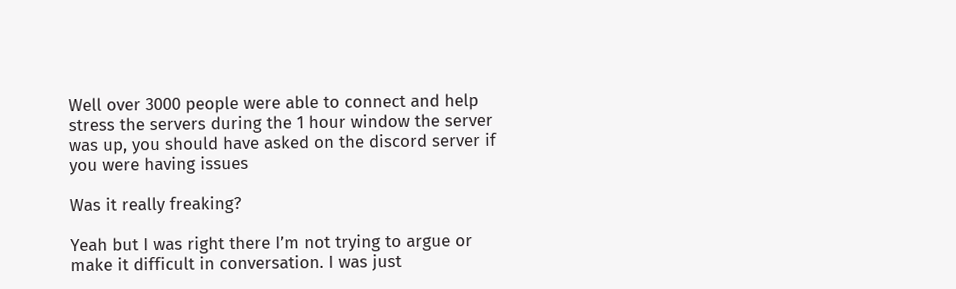Well over 3000 people were able to connect and help stress the servers during the 1 hour window the server was up, you should have asked on the discord server if you were having issues

Was it really freaking?

Yeah but I was right there I’m not trying to argue or make it difficult in conversation. I was just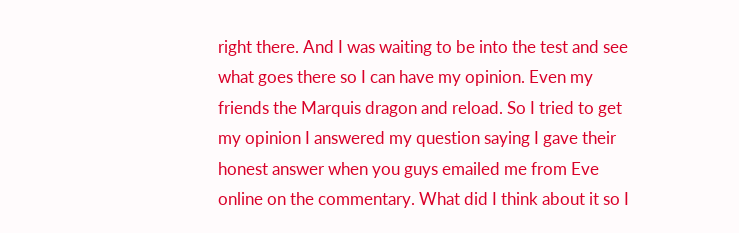right there. And I was waiting to be into the test and see what goes there so I can have my opinion. Even my friends the Marquis dragon and reload. So I tried to get my opinion I answered my question saying I gave their honest answer when you guys emailed me from Eve online on the commentary. What did I think about it so I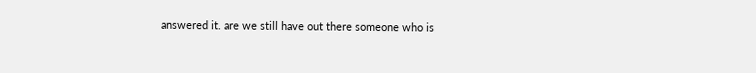answered it. are we still have out there someone who is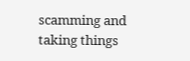scamming and taking things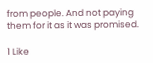from people. And not paying them for it as it was promised.

1 Like